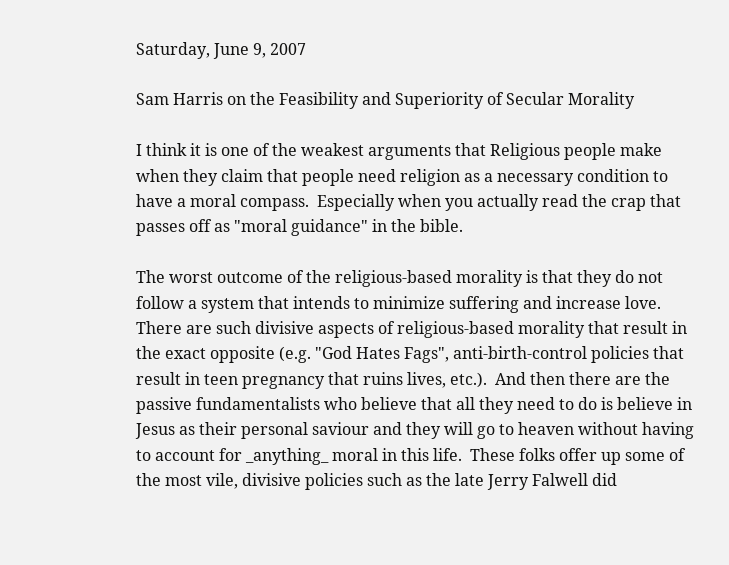Saturday, June 9, 2007

Sam Harris on the Feasibility and Superiority of Secular Morality

I think it is one of the weakest arguments that Religious people make when they claim that people need religion as a necessary condition to have a moral compass.  Especially when you actually read the crap that passes off as "moral guidance" in the bible.

The worst outcome of the religious-based morality is that they do not follow a system that intends to minimize suffering and increase love.  There are such divisive aspects of religious-based morality that result in the exact opposite (e.g. "God Hates Fags", anti-birth-control policies that result in teen pregnancy that ruins lives, etc.).  And then there are the passive fundamentalists who believe that all they need to do is believe in Jesus as their personal saviour and they will go to heaven without having to account for _anything_ moral in this life.  These folks offer up some of the most vile, divisive policies such as the late Jerry Falwell did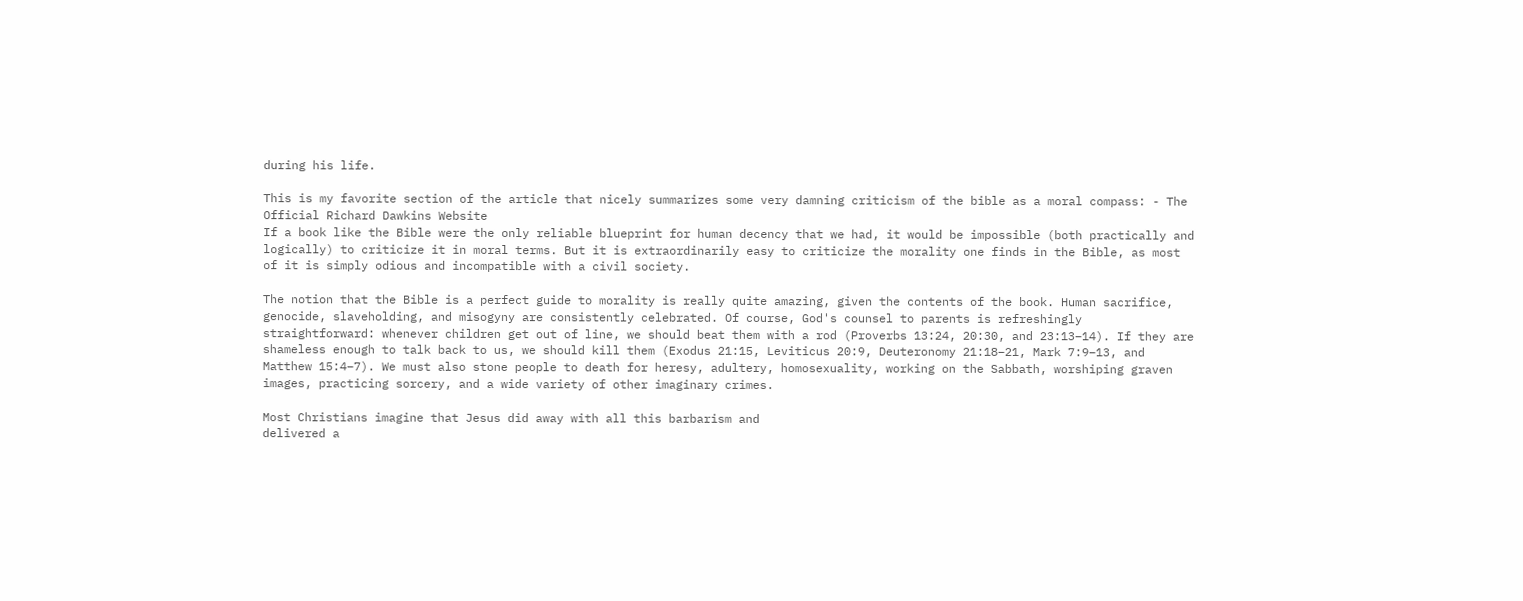during his life.

This is my favorite section of the article that nicely summarizes some very damning criticism of the bible as a moral compass: - The Official Richard Dawkins Website
If a book like the Bible were the only reliable blueprint for human decency that we had, it would be impossible (both practically and logically) to criticize it in moral terms. But it is extraordinarily easy to criticize the morality one finds in the Bible, as most of it is simply odious and incompatible with a civil society.

The notion that the Bible is a perfect guide to morality is really quite amazing, given the contents of the book. Human sacrifice, genocide, slaveholding, and misogyny are consistently celebrated. Of course, God's counsel to parents is refreshingly straightforward: whenever children get out of line, we should beat them with a rod (Proverbs 13:24, 20:30, and 23:13–14). If they are shameless enough to talk back to us, we should kill them (Exodus 21:15, Leviticus 20:9, Deuteronomy 21:18–21, Mark 7:9–13, and Matthew 15:4–7). We must also stone people to death for heresy, adultery, homosexuality, working on the Sabbath, worshiping graven images, practicing sorcery, and a wide variety of other imaginary crimes.

Most Christians imagine that Jesus did away with all this barbarism and
delivered a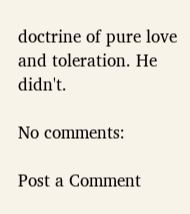doctrine of pure love and toleration. He didn't.

No comments:

Post a Comment